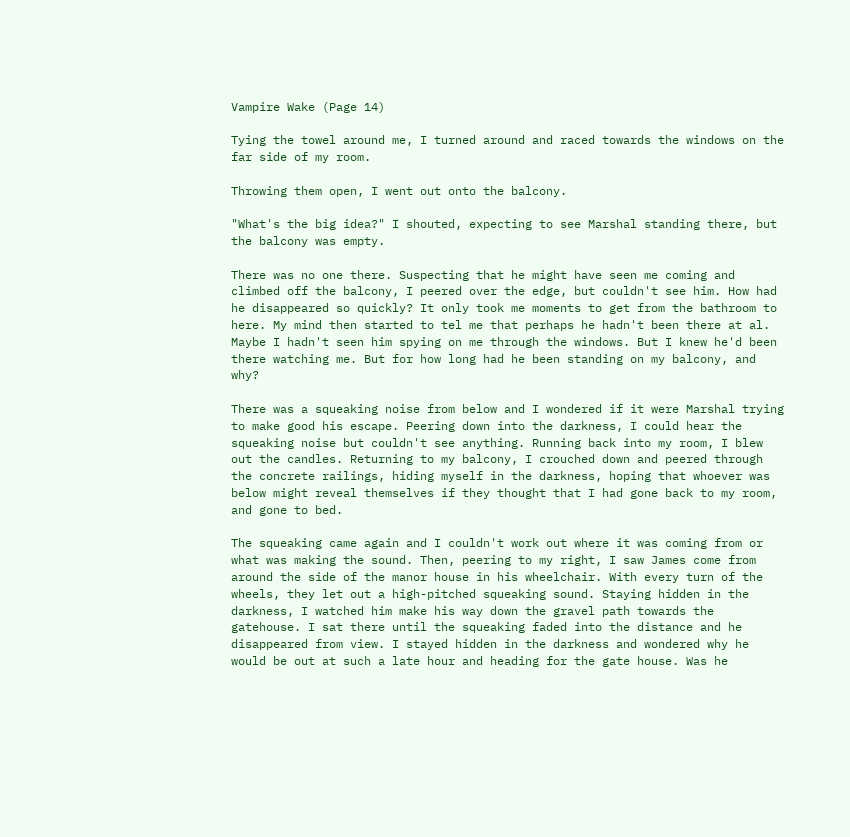Vampire Wake (Page 14)

Tying the towel around me, I turned around and raced towards the windows on the far side of my room.

Throwing them open, I went out onto the balcony.

"What's the big idea?" I shouted, expecting to see Marshal standing there, but the balcony was empty.

There was no one there. Suspecting that he might have seen me coming and climbed off the balcony, I peered over the edge, but couldn't see him. How had he disappeared so quickly? It only took me moments to get from the bathroom to here. My mind then started to tel me that perhaps he hadn't been there at al. Maybe I hadn't seen him spying on me through the windows. But I knew he'd been there watching me. But for how long had he been standing on my balcony, and why?

There was a squeaking noise from below and I wondered if it were Marshal trying to make good his escape. Peering down into the darkness, I could hear the squeaking noise but couldn't see anything. Running back into my room, I blew out the candles. Returning to my balcony, I crouched down and peered through the concrete railings, hiding myself in the darkness, hoping that whoever was below might reveal themselves if they thought that I had gone back to my room, and gone to bed.

The squeaking came again and I couldn't work out where it was coming from or what was making the sound. Then, peering to my right, I saw James come from around the side of the manor house in his wheelchair. With every turn of the wheels, they let out a high-pitched squeaking sound. Staying hidden in the darkness, I watched him make his way down the gravel path towards the gatehouse. I sat there until the squeaking faded into the distance and he disappeared from view. I stayed hidden in the darkness and wondered why he would be out at such a late hour and heading for the gate house. Was he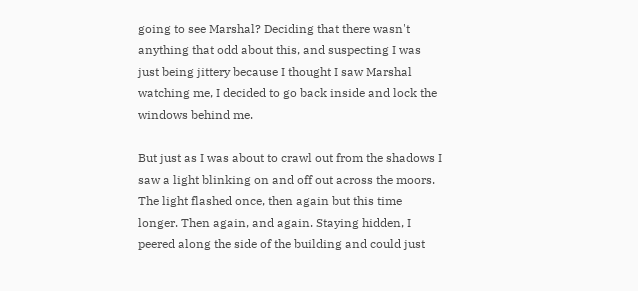going to see Marshal? Deciding that there wasn't anything that odd about this, and suspecting I was just being jittery because I thought I saw Marshal watching me, I decided to go back inside and lock the windows behind me.

But just as I was about to crawl out from the shadows I saw a light blinking on and off out across the moors. The light flashed once, then again but this time longer. Then again, and again. Staying hidden, I peered along the side of the building and could just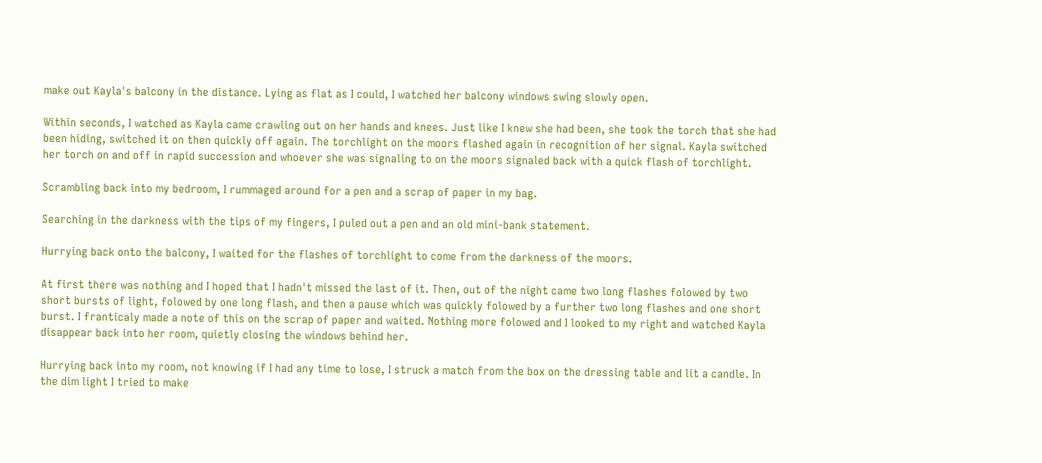make out Kayla's balcony in the distance. Lying as flat as I could, I watched her balcony windows swing slowly open.

Within seconds, I watched as Kayla came crawling out on her hands and knees. Just like I knew she had been, she took the torch that she had been hiding, switched it on then quickly off again. The torchlight on the moors flashed again in recognition of her signal. Kayla switched her torch on and off in rapid succession and whoever she was signaling to on the moors signaled back with a quick flash of torchlight.

Scrambling back into my bedroom, I rummaged around for a pen and a scrap of paper in my bag.

Searching in the darkness with the tips of my fingers, I puled out a pen and an old mini-bank statement.

Hurrying back onto the balcony, I waited for the flashes of torchlight to come from the darkness of the moors.

At first there was nothing and I hoped that I hadn't missed the last of it. Then, out of the night came two long flashes folowed by two short bursts of light, folowed by one long flash, and then a pause which was quickly folowed by a further two long flashes and one short burst. I franticaly made a note of this on the scrap of paper and waited. Nothing more folowed and I looked to my right and watched Kayla disappear back into her room, quietly closing the windows behind her.

Hurrying back into my room, not knowing if I had any time to lose, I struck a match from the box on the dressing table and lit a candle. In the dim light I tried to make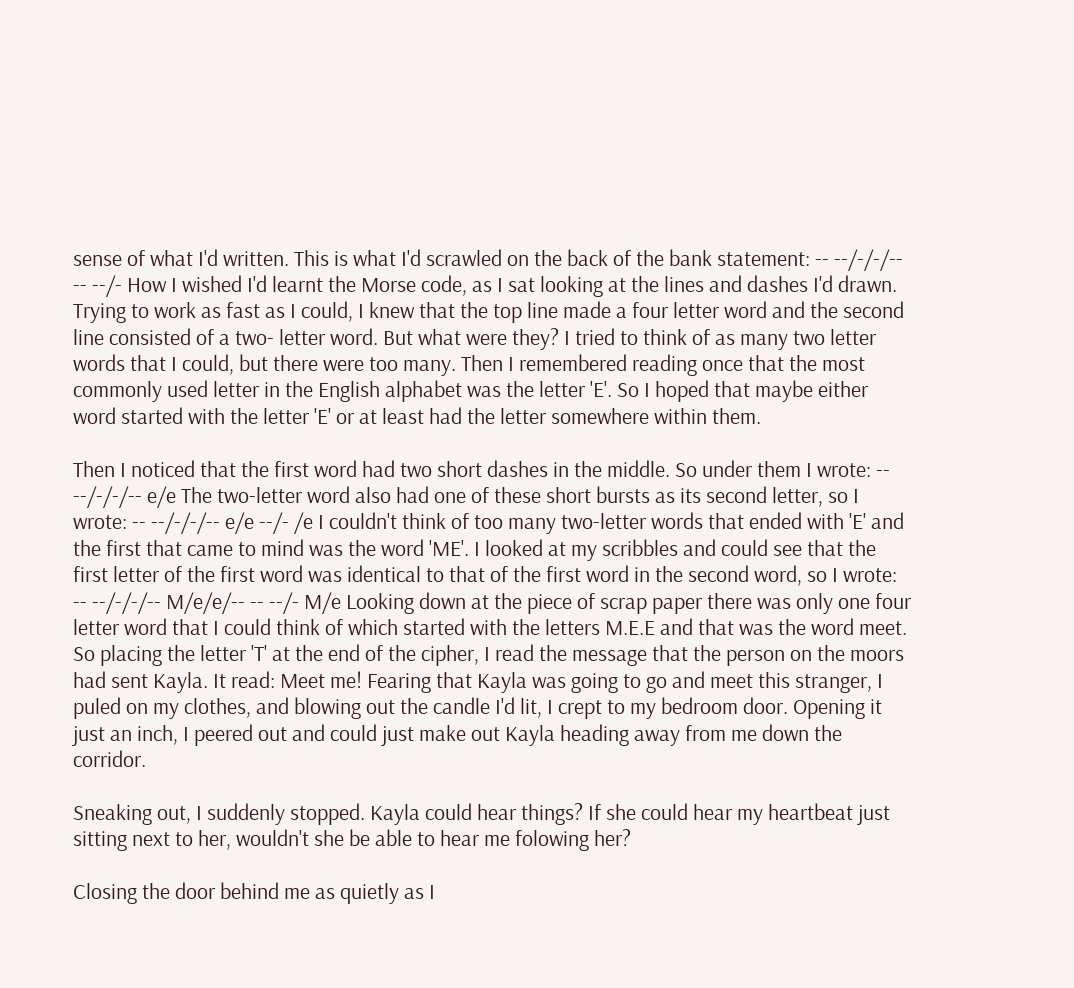sense of what I'd written. This is what I'd scrawled on the back of the bank statement: -- --/-/-/-- -- --/- How I wished I'd learnt the Morse code, as I sat looking at the lines and dashes I'd drawn. Trying to work as fast as I could, I knew that the top line made a four letter word and the second line consisted of a two- letter word. But what were they? I tried to think of as many two letter words that I could, but there were too many. Then I remembered reading once that the most commonly used letter in the English alphabet was the letter 'E'. So I hoped that maybe either word started with the letter 'E' or at least had the letter somewhere within them.

Then I noticed that the first word had two short dashes in the middle. So under them I wrote: -- --/-/-/-- e/e The two-letter word also had one of these short bursts as its second letter, so I wrote: -- --/-/-/-- e/e --/- /e I couldn't think of too many two-letter words that ended with 'E' and the first that came to mind was the word 'ME'. I looked at my scribbles and could see that the first letter of the first word was identical to that of the first word in the second word, so I wrote: -- --/-/-/-- M/e/e/-- -- --/- M/e Looking down at the piece of scrap paper there was only one four letter word that I could think of which started with the letters M.E.E and that was the word meet. So placing the letter 'T' at the end of the cipher, I read the message that the person on the moors had sent Kayla. It read: Meet me! Fearing that Kayla was going to go and meet this stranger, I puled on my clothes, and blowing out the candle I'd lit, I crept to my bedroom door. Opening it just an inch, I peered out and could just make out Kayla heading away from me down the corridor.

Sneaking out, I suddenly stopped. Kayla could hear things? If she could hear my heartbeat just sitting next to her, wouldn't she be able to hear me folowing her?

Closing the door behind me as quietly as I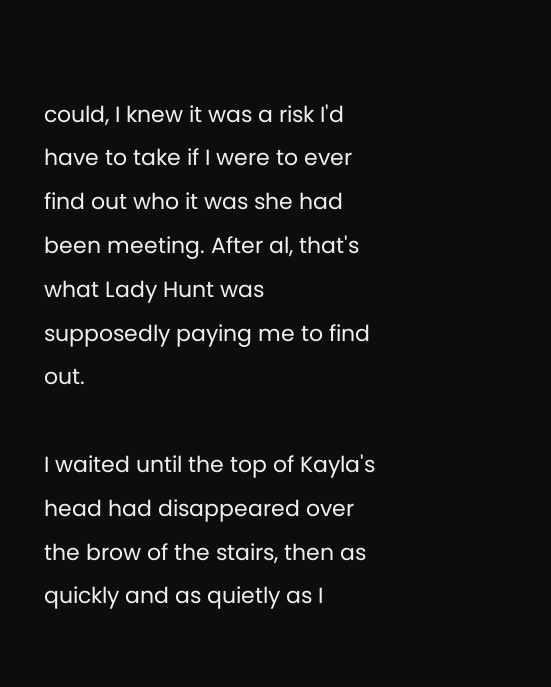could, I knew it was a risk I'd have to take if I were to ever find out who it was she had been meeting. After al, that's what Lady Hunt was supposedly paying me to find out.

I waited until the top of Kayla's head had disappeared over the brow of the stairs, then as quickly and as quietly as I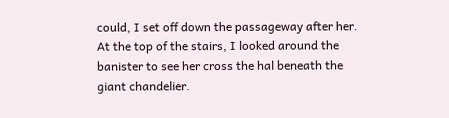could, I set off down the passageway after her. At the top of the stairs, I looked around the banister to see her cross the hal beneath the giant chandelier.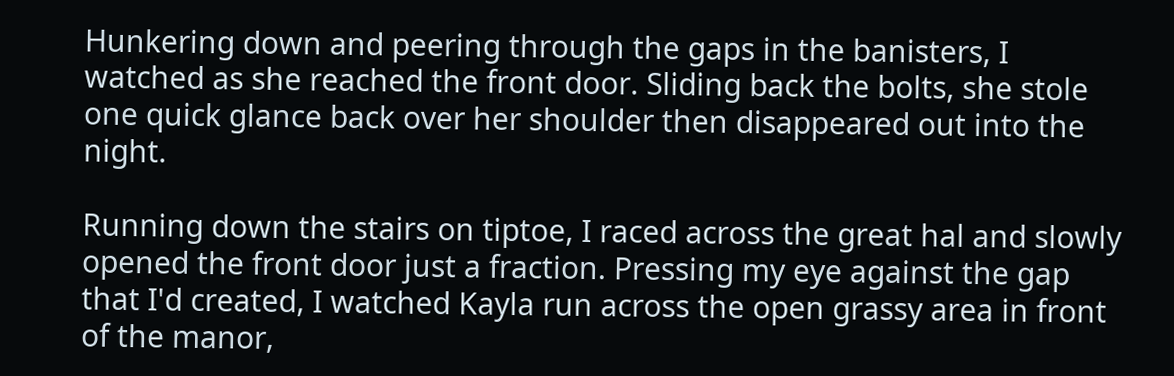Hunkering down and peering through the gaps in the banisters, I watched as she reached the front door. Sliding back the bolts, she stole one quick glance back over her shoulder then disappeared out into the night.

Running down the stairs on tiptoe, I raced across the great hal and slowly opened the front door just a fraction. Pressing my eye against the gap that I'd created, I watched Kayla run across the open grassy area in front of the manor,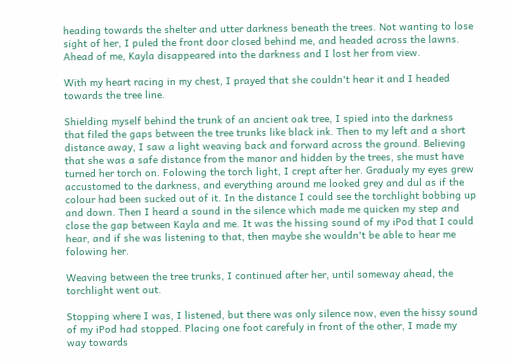heading towards the shelter and utter darkness beneath the trees. Not wanting to lose sight of her, I puled the front door closed behind me, and headed across the lawns. Ahead of me, Kayla disappeared into the darkness and I lost her from view.

With my heart racing in my chest, I prayed that she couldn't hear it and I headed towards the tree line.

Shielding myself behind the trunk of an ancient oak tree, I spied into the darkness that filed the gaps between the tree trunks like black ink. Then to my left and a short distance away, I saw a light weaving back and forward across the ground. Believing that she was a safe distance from the manor and hidden by the trees, she must have turned her torch on. Folowing the torch light, I crept after her. Gradualy my eyes grew accustomed to the darkness, and everything around me looked grey and dul as if the colour had been sucked out of it. In the distance I could see the torchlight bobbing up and down. Then I heard a sound in the silence which made me quicken my step and close the gap between Kayla and me. It was the hissing sound of my iPod that I could hear, and if she was listening to that, then maybe she wouldn't be able to hear me folowing her.

Weaving between the tree trunks, I continued after her, until someway ahead, the torchlight went out.

Stopping where I was, I listened, but there was only silence now, even the hissy sound of my iPod had stopped. Placing one foot carefuly in front of the other, I made my way towards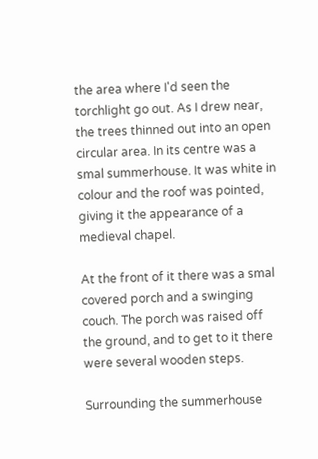the area where I'd seen the torchlight go out. As I drew near, the trees thinned out into an open circular area. In its centre was a smal summerhouse. It was white in colour and the roof was pointed, giving it the appearance of a medieval chapel.

At the front of it there was a smal covered porch and a swinging couch. The porch was raised off the ground, and to get to it there were several wooden steps.

Surrounding the summerhouse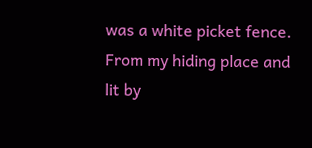was a white picket fence. From my hiding place and lit by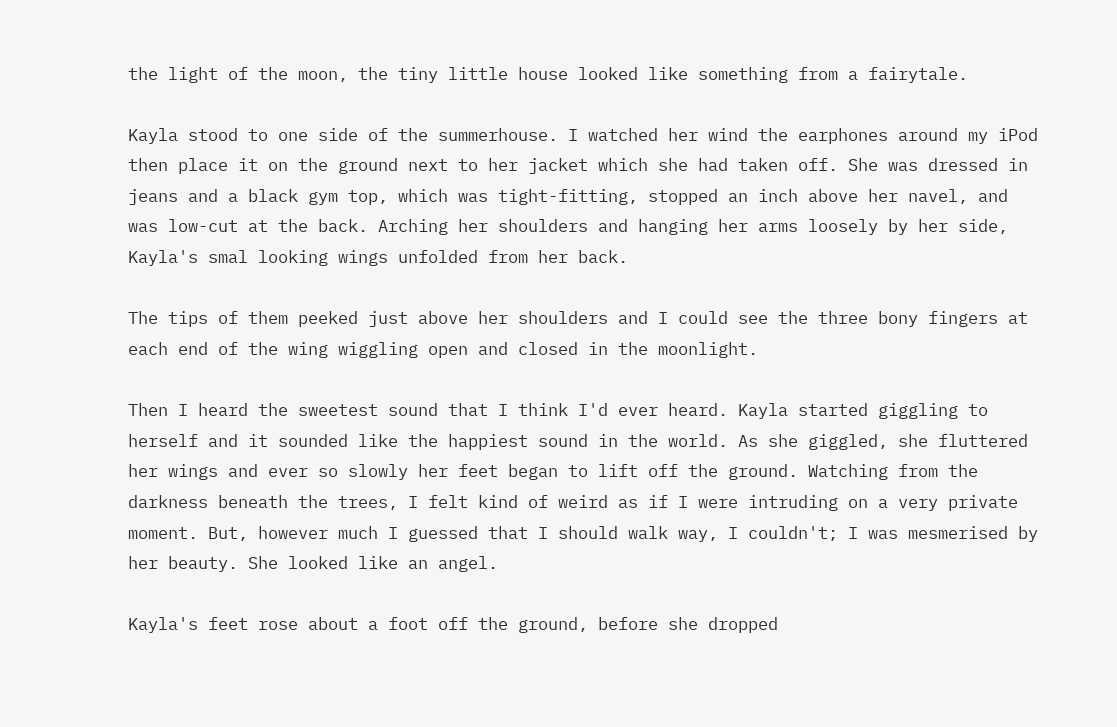the light of the moon, the tiny little house looked like something from a fairytale.

Kayla stood to one side of the summerhouse. I watched her wind the earphones around my iPod then place it on the ground next to her jacket which she had taken off. She was dressed in jeans and a black gym top, which was tight-fitting, stopped an inch above her navel, and was low-cut at the back. Arching her shoulders and hanging her arms loosely by her side, Kayla's smal looking wings unfolded from her back.

The tips of them peeked just above her shoulders and I could see the three bony fingers at each end of the wing wiggling open and closed in the moonlight.

Then I heard the sweetest sound that I think I'd ever heard. Kayla started giggling to herself and it sounded like the happiest sound in the world. As she giggled, she fluttered her wings and ever so slowly her feet began to lift off the ground. Watching from the darkness beneath the trees, I felt kind of weird as if I were intruding on a very private moment. But, however much I guessed that I should walk way, I couldn't; I was mesmerised by her beauty. She looked like an angel.

Kayla's feet rose about a foot off the ground, before she dropped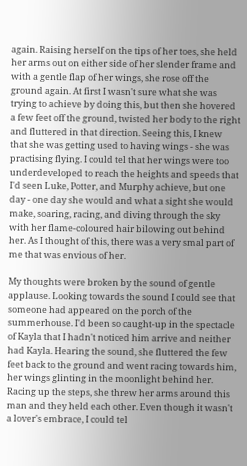again. Raising herself on the tips of her toes, she held her arms out on either side of her slender frame and with a gentle flap of her wings, she rose off the ground again. At first I wasn't sure what she was trying to achieve by doing this, but then she hovered a few feet off the ground, twisted her body to the right and fluttered in that direction. Seeing this, I knew that she was getting used to having wings - she was practising flying. I could tel that her wings were too underdeveloped to reach the heights and speeds that I'd seen Luke, Potter, and Murphy achieve, but one day - one day she would and what a sight she would make, soaring, racing, and diving through the sky with her flame-coloured hair bilowing out behind her. As I thought of this, there was a very smal part of me that was envious of her.

My thoughts were broken by the sound of gentle applause. Looking towards the sound I could see that someone had appeared on the porch of the summerhouse. I'd been so caught-up in the spectacle of Kayla that I hadn't noticed him arrive and neither had Kayla. Hearing the sound, she fluttered the few feet back to the ground and went racing towards him, her wings glinting in the moonlight behind her. Racing up the steps, she threw her arms around this man and they held each other. Even though it wasn't a lover's embrace, I could tel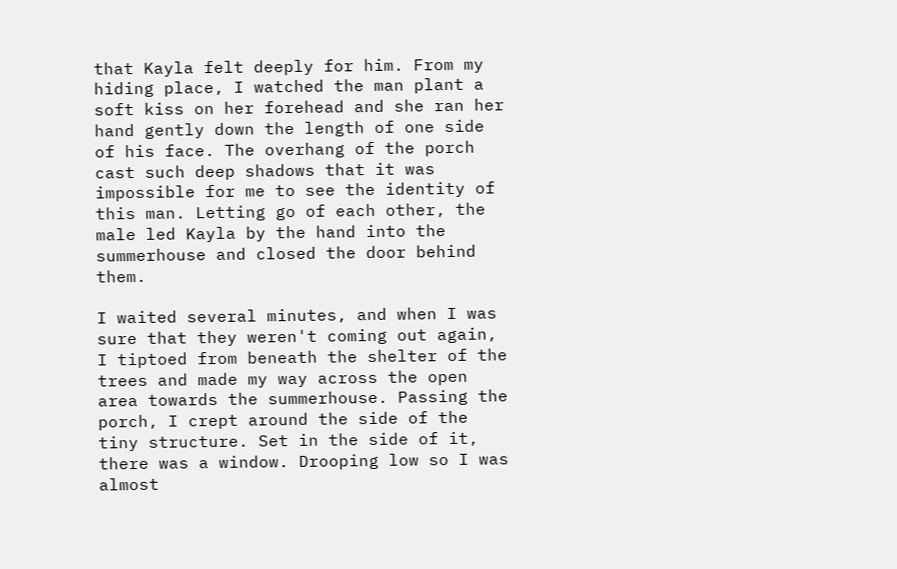that Kayla felt deeply for him. From my hiding place, I watched the man plant a soft kiss on her forehead and she ran her hand gently down the length of one side of his face. The overhang of the porch cast such deep shadows that it was impossible for me to see the identity of this man. Letting go of each other, the male led Kayla by the hand into the summerhouse and closed the door behind them.

I waited several minutes, and when I was sure that they weren't coming out again, I tiptoed from beneath the shelter of the trees and made my way across the open area towards the summerhouse. Passing the porch, I crept around the side of the tiny structure. Set in the side of it, there was a window. Drooping low so I was almost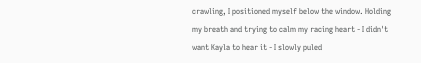crawling, I positioned myself below the window. Holding my breath and trying to calm my racing heart - I didn't want Kayla to hear it - I slowly puled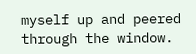myself up and peered through the window.